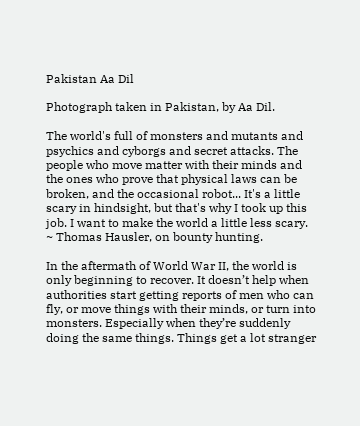Pakistan Aa Dil

Photograph taken in Pakistan, by Aa Dil.

The world's full of monsters and mutants and psychics and cyborgs and secret attacks. The people who move matter with their minds and the ones who prove that physical laws can be broken, and the occasional robot... It's a little scary in hindsight, but that's why I took up this job. I want to make the world a little less scary.
~ Thomas Hausler, on bounty hunting.

In the aftermath of World War II, the world is only beginning to recover. It doesn’t help when authorities start getting reports of men who can fly, or move things with their minds, or turn into monsters. Especially when they’re suddenly doing the same things. Things get a lot stranger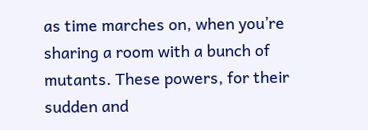as time marches on, when you’re sharing a room with a bunch of mutants. These powers, for their sudden and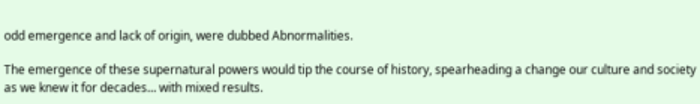odd emergence and lack of origin, were dubbed Abnormalities.

The emergence of these supernatural powers would tip the course of history, spearheading a change our culture and society as we knew it for decades… with mixed results.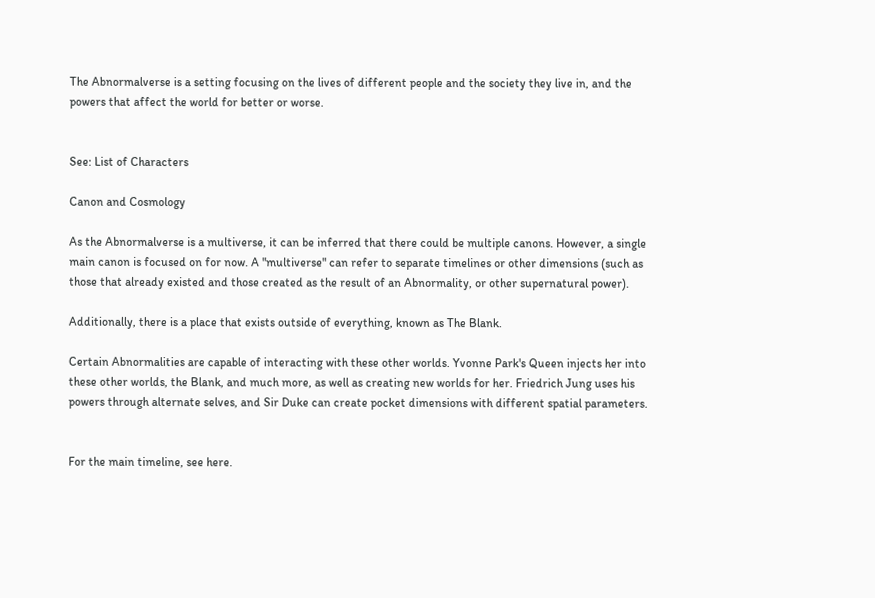The Abnormalverse is a setting focusing on the lives of different people and the society they live in, and the powers that affect the world for better or worse.


See: List of Characters

Canon and Cosmology

As the Abnormalverse is a multiverse, it can be inferred that there could be multiple canons. However, a single main canon is focused on for now. A "multiverse" can refer to separate timelines or other dimensions (such as those that already existed and those created as the result of an Abnormality, or other supernatural power).

Additionally, there is a place that exists outside of everything, known as The Blank.

Certain Abnormalities are capable of interacting with these other worlds. Yvonne Park's Queen injects her into these other worlds, the Blank, and much more, as well as creating new worlds for her. Friedrich Jung uses his powers through alternate selves, and Sir Duke can create pocket dimensions with different spatial parameters.


For the main timeline, see here.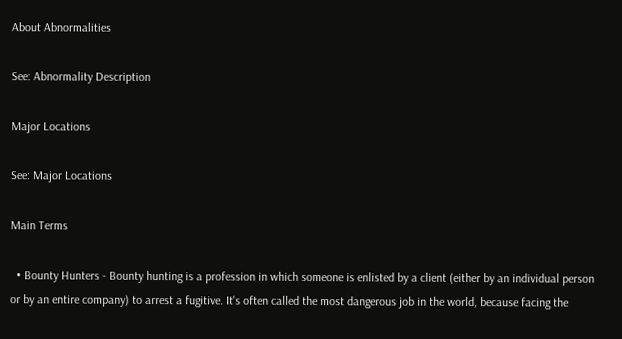About Abnormalities

See: Abnormality Description

Major Locations

See: Major Locations

Main Terms

  • Bounty Hunters - Bounty hunting is a profession in which someone is enlisted by a client (either by an individual person or by an entire company) to arrest a fugitive. It's often called the most dangerous job in the world, because facing the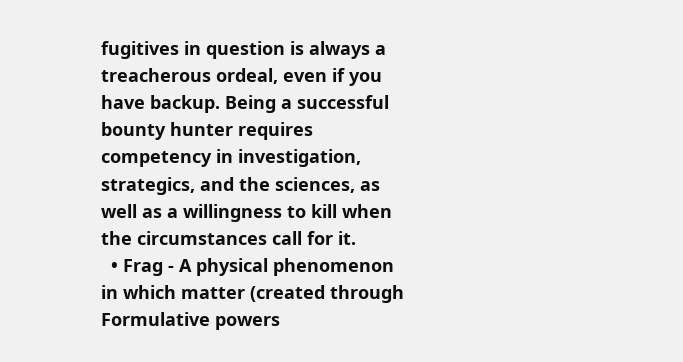fugitives in question is always a treacherous ordeal, even if you have backup. Being a successful bounty hunter requires competency in investigation, strategics, and the sciences, as well as a willingness to kill when the circumstances call for it.
  • Frag - A physical phenomenon in which matter (created through Formulative powers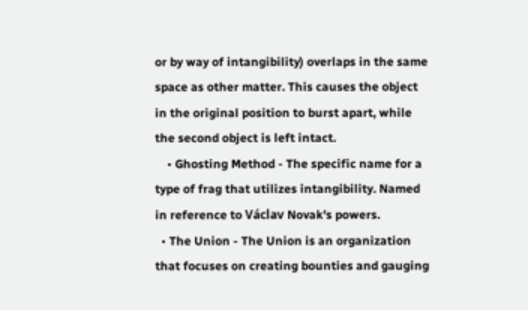or by way of intangibility) overlaps in the same space as other matter. This causes the object in the original position to burst apart, while the second object is left intact.
    • Ghosting Method - The specific name for a type of frag that utilizes intangibility. Named in reference to Václav Novak's powers.
  • The Union - The Union is an organization that focuses on creating bounties and gauging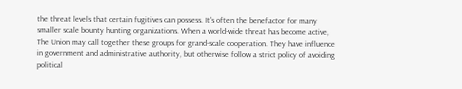the threat levels that certain fugitives can possess. It's often the benefactor for many smaller scale bounty hunting organizations. When a world-wide threat has become active, The Union may call together these groups for grand-scale cooperation. They have influence in government and administrative authority, but otherwise follow a strict policy of avoiding political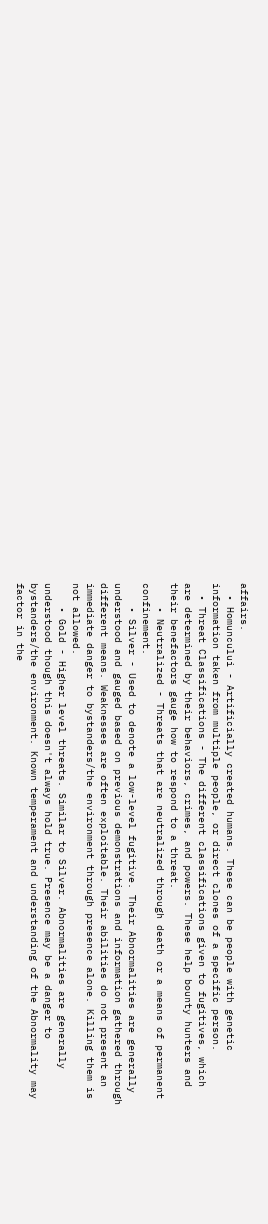affairs.
  • Homuncului - Artificially created humans. These can be people with genetic information taken from multiple people, or direct clones of a specific person.
  • Threat Classifications - The different classifications given to fugitives, which are determined by their behaviors, crimes, and powers. These help bounty hunters and their benefactors gauge how to respond to a threat.
    • Neutralized - Threats that are neutralized through death or a means of permanent confinement.
    • Silver - Used to denote a low-level fugitive. Their Abnormalities are generally understood and gauged based on previous demonstrations and information gathered through different means. Weaknesses are often exploitable. Their abilities do not present an immediate danger to bystanders/the environment through presence alone. Killing them is not allowed.
    • Gold - Higher level threats. Similar to Silver. Abnormalities are generally understood though this doesn't always hold true. Presence may be a danger to bystanders/the environment. Known temperament and understanding of the Abnormality may factor in the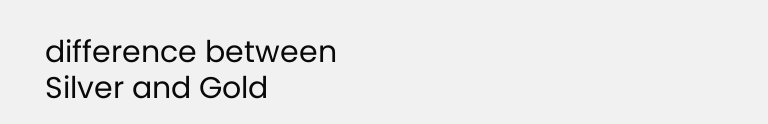difference between Silver and Gold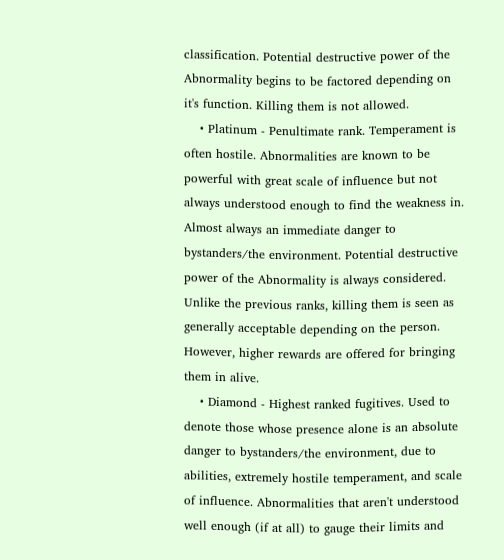classification. Potential destructive power of the Abnormality begins to be factored depending on it's function. Killing them is not allowed.
    • Platinum - Penultimate rank. Temperament is often hostile. Abnormalities are known to be powerful with great scale of influence but not always understood enough to find the weakness in. Almost always an immediate danger to bystanders/the environment. Potential destructive power of the Abnormality is always considered. Unlike the previous ranks, killing them is seen as generally acceptable depending on the person. However, higher rewards are offered for bringing them in alive.
    • Diamond - Highest ranked fugitives. Used to denote those whose presence alone is an absolute danger to bystanders/the environment, due to abilities, extremely hostile temperament, and scale of influence. Abnormalities that aren't understood well enough (if at all) to gauge their limits and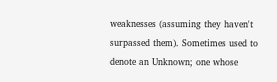weaknesses (assuming they haven't surpassed them). Sometimes used to denote an Unknown; one whose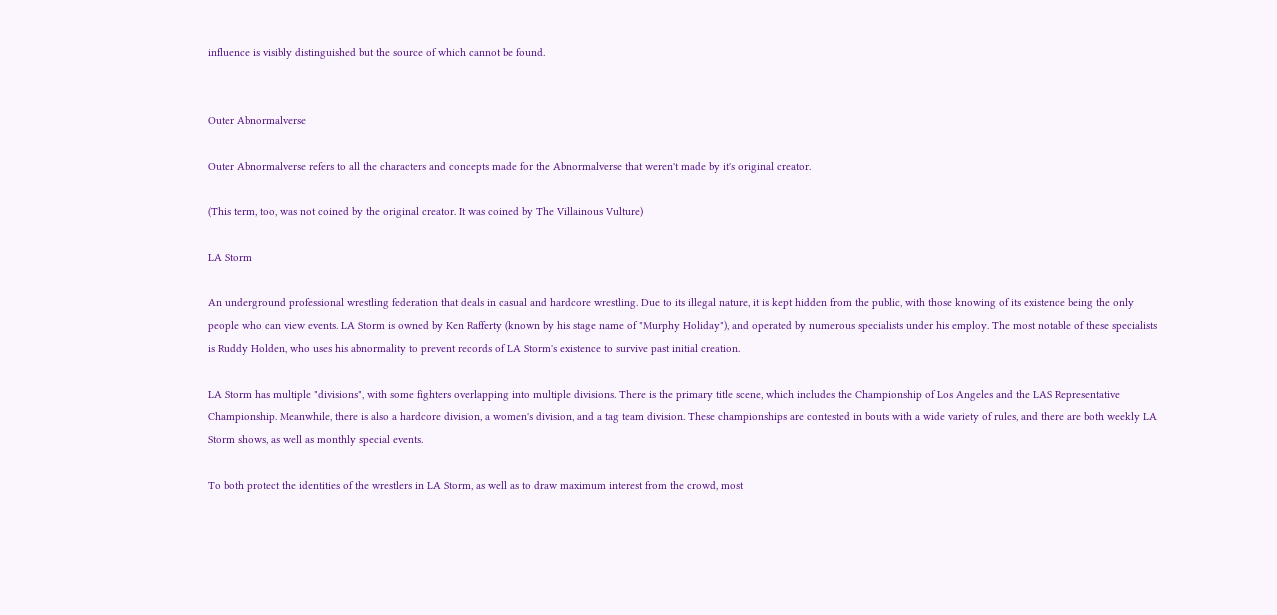influence is visibly distinguished but the source of which cannot be found.


Outer Abnormalverse

Outer Abnormalverse refers to all the characters and concepts made for the Abnormalverse that weren't made by it's original creator.

(This term, too, was not coined by the original creator. It was coined by The Villainous Vulture)

LA Storm

An underground professional wrestling federation that deals in casual and hardcore wrestling. Due to its illegal nature, it is kept hidden from the public, with those knowing of its existence being the only people who can view events. LA Storm is owned by Ken Rafferty (known by his stage name of "Murphy Holiday"), and operated by numerous specialists under his employ. The most notable of these specialists is Ruddy Holden, who uses his abnormality to prevent records of LA Storm's existence to survive past initial creation.

LA Storm has multiple "divisions", with some fighters overlapping into multiple divisions. There is the primary title scene, which includes the Championship of Los Angeles and the LAS Representative Championship. Meanwhile, there is also a hardcore division, a women's division, and a tag team division. These championships are contested in bouts with a wide variety of rules, and there are both weekly LA Storm shows, as well as monthly special events.

To both protect the identities of the wrestlers in LA Storm, as well as to draw maximum interest from the crowd, most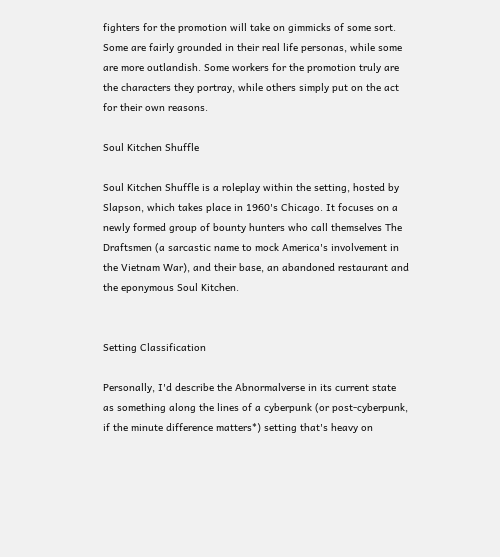fighters for the promotion will take on gimmicks of some sort. Some are fairly grounded in their real life personas, while some are more outlandish. Some workers for the promotion truly are the characters they portray, while others simply put on the act for their own reasons.

Soul Kitchen Shuffle

Soul Kitchen Shuffle is a roleplay within the setting, hosted by Slapson, which takes place in 1960's Chicago. It focuses on a newly formed group of bounty hunters who call themselves The Draftsmen (a sarcastic name to mock America's involvement in the Vietnam War), and their base, an abandoned restaurant and the eponymous Soul Kitchen.


Setting Classification

Personally, I'd describe the Abnormalverse in its current state as something along the lines of a cyberpunk (or post-cyberpunk, if the minute difference matters*) setting that's heavy on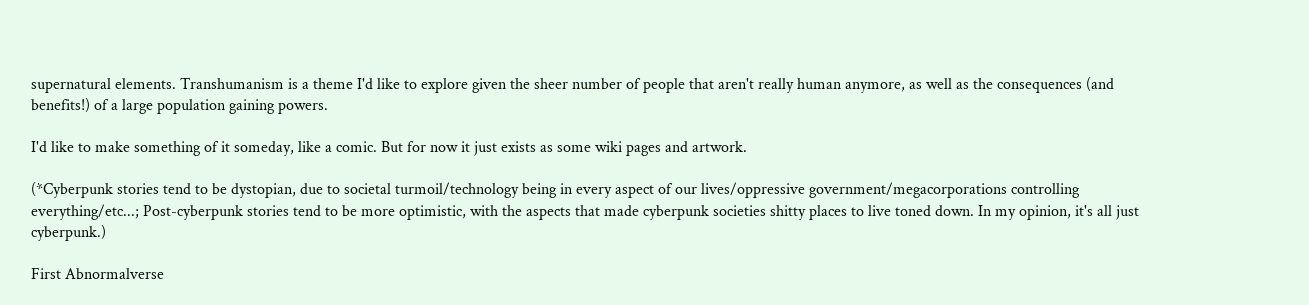supernatural elements. Transhumanism is a theme I'd like to explore given the sheer number of people that aren't really human anymore, as well as the consequences (and benefits!) of a large population gaining powers.

I'd like to make something of it someday, like a comic. But for now it just exists as some wiki pages and artwork.

(*Cyberpunk stories tend to be dystopian, due to societal turmoil/technology being in every aspect of our lives/oppressive government/megacorporations controlling everything/etc...; Post-cyberpunk stories tend to be more optimistic, with the aspects that made cyberpunk societies shitty places to live toned down. In my opinion, it's all just cyberpunk.)

First Abnormalverse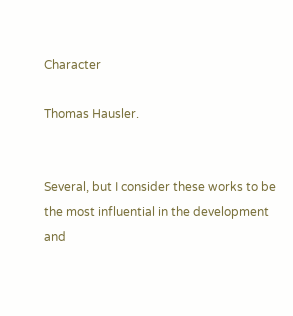Character

Thomas Hausler.


Several, but I consider these works to be the most influential in the development and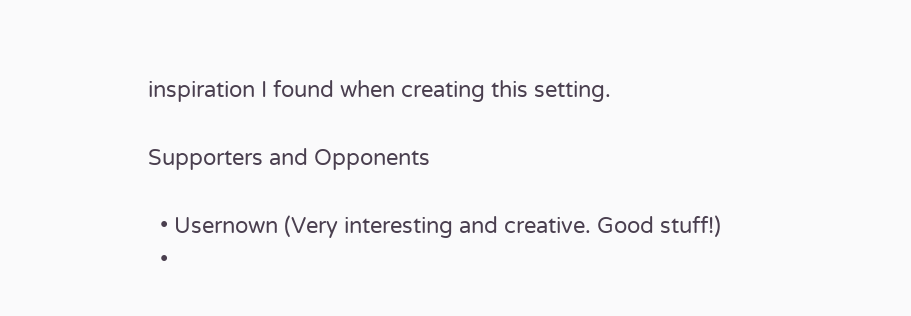inspiration I found when creating this setting.

Supporters and Opponents

  • Usernown (Very interesting and creative. Good stuff!)
  •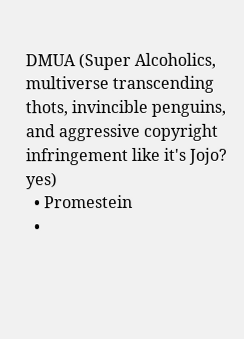DMUA (Super Alcoholics, multiverse transcending thots, invincible penguins, and aggressive copyright infringement like it's Jojo? yes)
  • Promestein
  •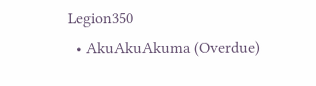Legion350
  • AkuAkuAkuma (Overdue)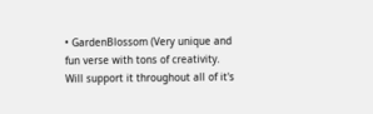• GardenBlossom (Very unique and fun verse with tons of creativity. Will support it throughout all of it's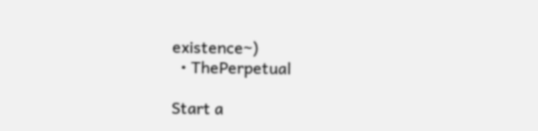existence~)
  • ThePerpetual

Start a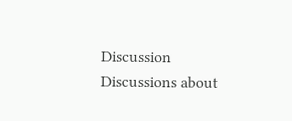Discussion Discussions about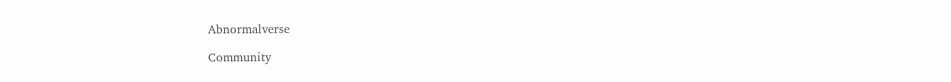Abnormalverse

Community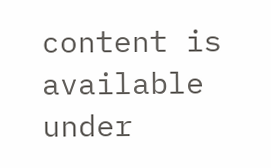content is available under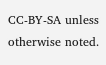CC-BY-SA unless otherwise noted.